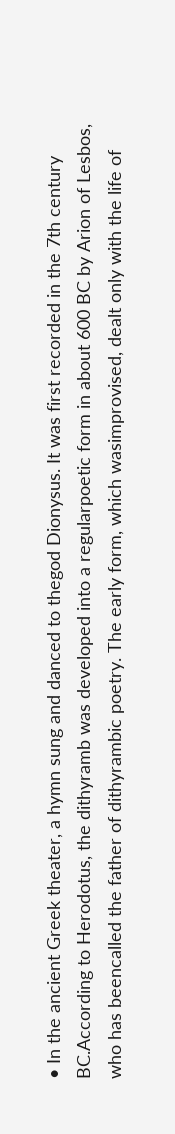• In the ancient Greek theater, a hymn sung and danced to thegod Dionysus. It was first recorded in the 7th century BC.According to Herodotus, the dithyramb was developed into a regularpoetic form in about 600 BC by Arion of Lesbos, who has beencalled the father of dithyrambic poetry. The early form, which wasimprovised, dealt only with the life of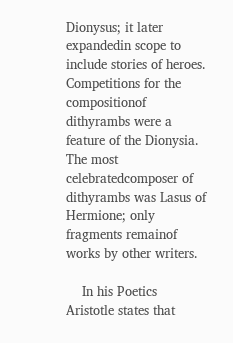Dionysus; it later expandedin scope to include stories of heroes. Competitions for the compositionof dithyrambs were a feature of the Dionysia. The most celebratedcomposer of dithyrambs was Lasus of Hermione; only fragments remainof works by other writers.

    In his Poetics Aristotle states that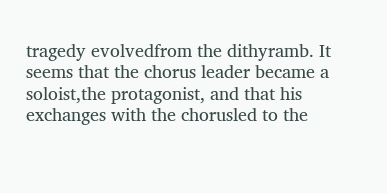tragedy evolvedfrom the dithyramb. It seems that the chorus leader became a soloist,the protagonist, and that his exchanges with the chorusled to the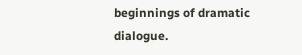beginnings of dramatic dialogue.